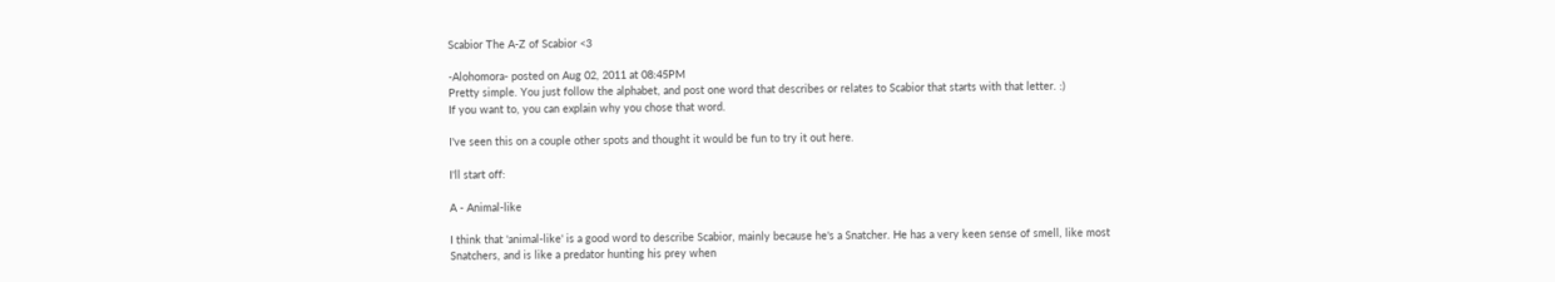Scabior The A-Z of Scabior <3

-Alohomora- posted on Aug 02, 2011 at 08:45PM
Pretty simple. You just follow the alphabet, and post one word that describes or relates to Scabior that starts with that letter. :)
If you want to, you can explain why you chose that word.

I've seen this on a couple other spots and thought it would be fun to try it out here.

I'll start off:

A - Animal-like

I think that 'animal-like' is a good word to describe Scabior, mainly because he's a Snatcher. He has a very keen sense of smell, like most Snatchers, and is like a predator hunting his prey when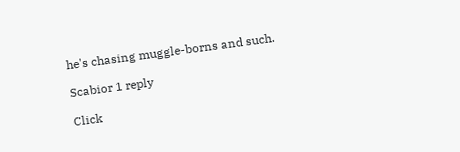he's chasing muggle-borns and such.

Scabior 1 reply

Click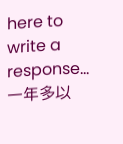here to write a response...
一年多以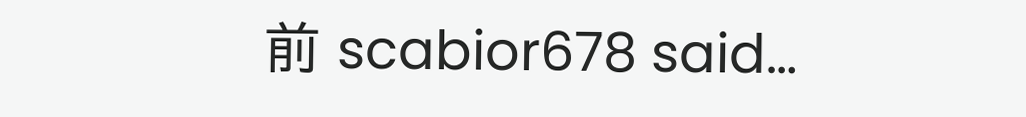前 scabior678 said…